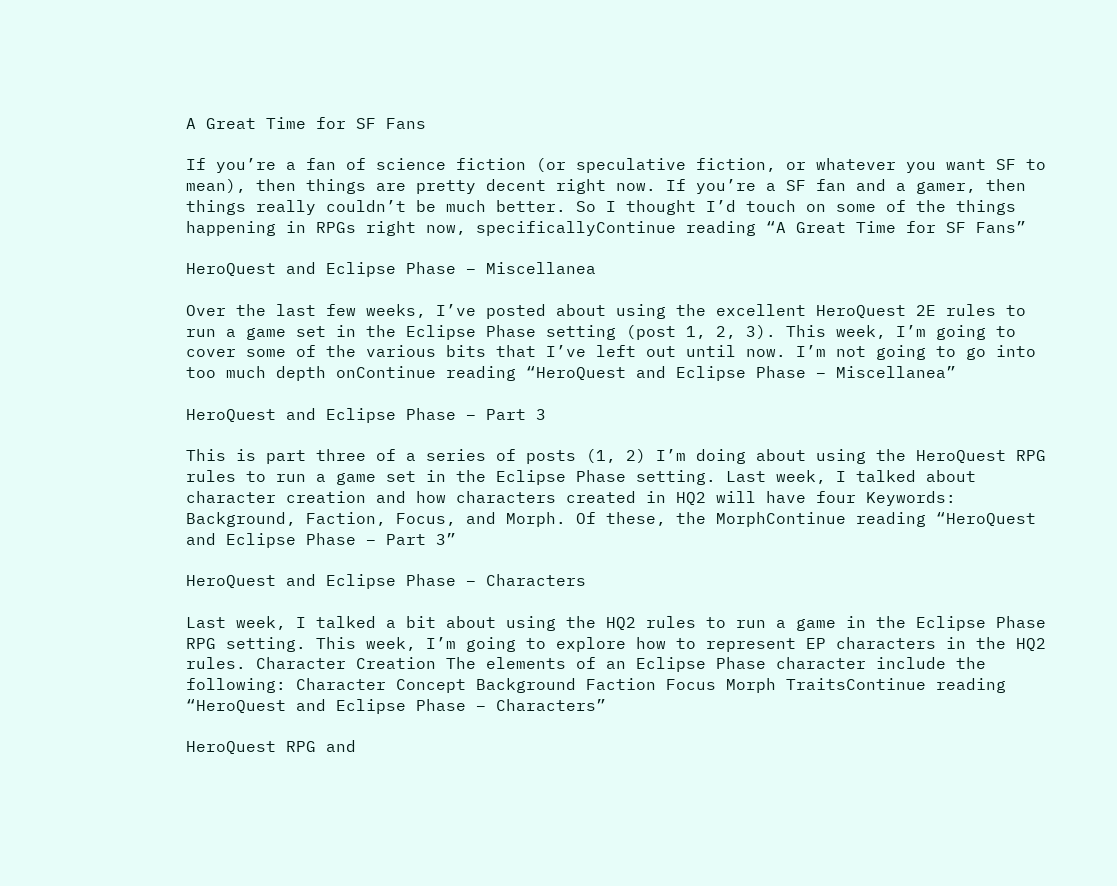A Great Time for SF Fans

If you’re a fan of science fiction (or speculative fiction, or whatever you want SF to mean), then things are pretty decent right now. If you’re a SF fan and a gamer, then things really couldn’t be much better. So I thought I’d touch on some of the things happening in RPGs right now, specificallyContinue reading “A Great Time for SF Fans”

HeroQuest and Eclipse Phase – Miscellanea

Over the last few weeks, I’ve posted about using the excellent HeroQuest 2E rules to run a game set in the Eclipse Phase setting (post 1, 2, 3). This week, I’m going to cover some of the various bits that I’ve left out until now. I’m not going to go into too much depth onContinue reading “HeroQuest and Eclipse Phase – Miscellanea”

HeroQuest and Eclipse Phase – Part 3

This is part three of a series of posts (1, 2) I’m doing about using the HeroQuest RPG rules to run a game set in the Eclipse Phase setting. Last week, I talked about character creation and how characters created in HQ2 will have four Keywords: Background, Faction, Focus, and Morph. Of these, the MorphContinue reading “HeroQuest and Eclipse Phase – Part 3”

HeroQuest and Eclipse Phase – Characters

Last week, I talked a bit about using the HQ2 rules to run a game in the Eclipse Phase RPG setting. This week, I’m going to explore how to represent EP characters in the HQ2 rules. Character Creation The elements of an Eclipse Phase character include the following: Character Concept Background Faction Focus Morph TraitsContinue reading “HeroQuest and Eclipse Phase – Characters”

HeroQuest RPG and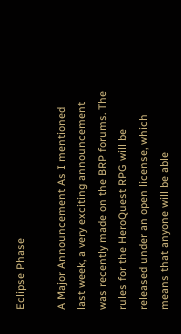Eclipse Phase

A Major Announcement As I mentioned last week, a very exciting announcement was recently made on the BRP forums. The rules for the HeroQuest RPG will be released under an open license, which means that anyone will be able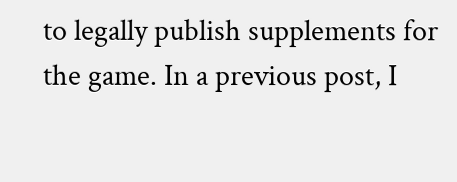to legally publish supplements for the game. In a previous post, I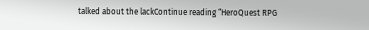talked about the lackContinue reading “HeroQuest RPG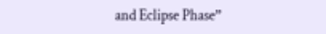and Eclipse Phase”